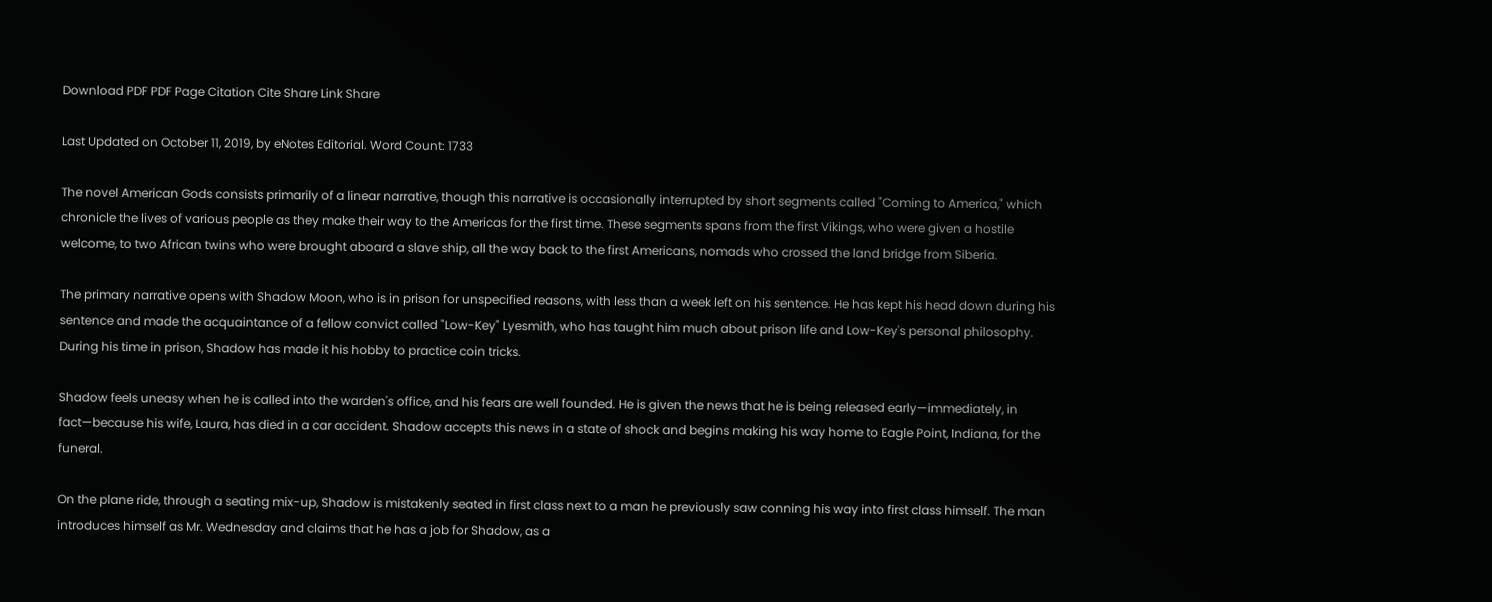Download PDF PDF Page Citation Cite Share Link Share

Last Updated on October 11, 2019, by eNotes Editorial. Word Count: 1733

The novel American Gods consists primarily of a linear narrative, though this narrative is occasionally interrupted by short segments called "Coming to America," which chronicle the lives of various people as they make their way to the Americas for the first time. These segments spans from the first Vikings, who were given a hostile welcome, to two African twins who were brought aboard a slave ship, all the way back to the first Americans, nomads who crossed the land bridge from Siberia.

The primary narrative opens with Shadow Moon, who is in prison for unspecified reasons, with less than a week left on his sentence. He has kept his head down during his sentence and made the acquaintance of a fellow convict called "Low-Key" Lyesmith, who has taught him much about prison life and Low-Key's personal philosophy. During his time in prison, Shadow has made it his hobby to practice coin tricks.

Shadow feels uneasy when he is called into the warden's office, and his fears are well founded. He is given the news that he is being released early—immediately, in fact—because his wife, Laura, has died in a car accident. Shadow accepts this news in a state of shock and begins making his way home to Eagle Point, Indiana, for the funeral.

On the plane ride, through a seating mix-up, Shadow is mistakenly seated in first class next to a man he previously saw conning his way into first class himself. The man introduces himself as Mr. Wednesday and claims that he has a job for Shadow, as a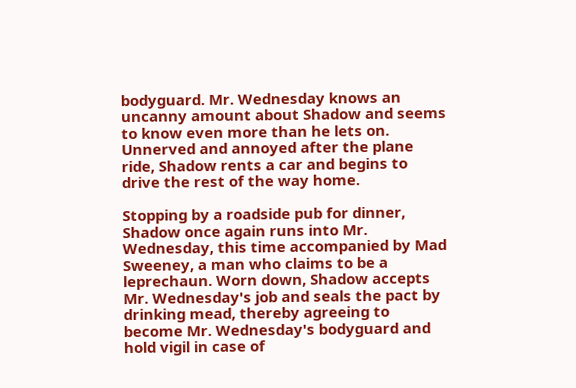bodyguard. Mr. Wednesday knows an uncanny amount about Shadow and seems to know even more than he lets on. Unnerved and annoyed after the plane ride, Shadow rents a car and begins to drive the rest of the way home.

Stopping by a roadside pub for dinner, Shadow once again runs into Mr. Wednesday, this time accompanied by Mad Sweeney, a man who claims to be a leprechaun. Worn down, Shadow accepts Mr. Wednesday's job and seals the pact by drinking mead, thereby agreeing to become Mr. Wednesday's bodyguard and hold vigil in case of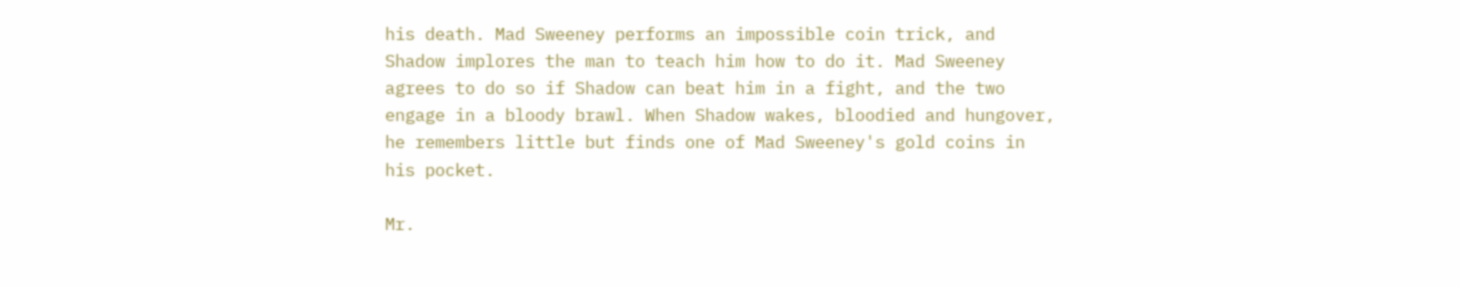his death. Mad Sweeney performs an impossible coin trick, and Shadow implores the man to teach him how to do it. Mad Sweeney agrees to do so if Shadow can beat him in a fight, and the two engage in a bloody brawl. When Shadow wakes, bloodied and hungover, he remembers little but finds one of Mad Sweeney's gold coins in his pocket.

Mr.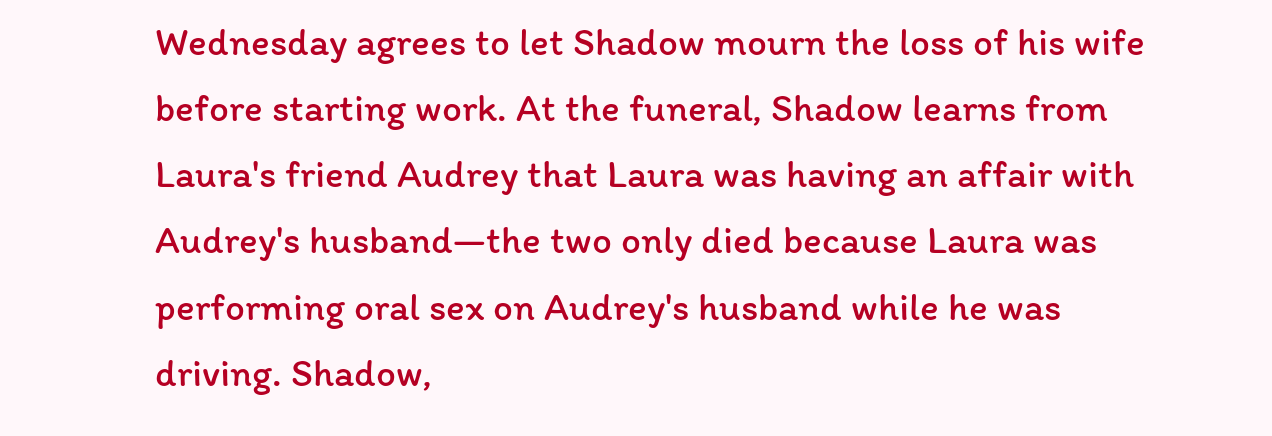Wednesday agrees to let Shadow mourn the loss of his wife before starting work. At the funeral, Shadow learns from Laura's friend Audrey that Laura was having an affair with Audrey's husband—the two only died because Laura was performing oral sex on Audrey's husband while he was driving. Shadow,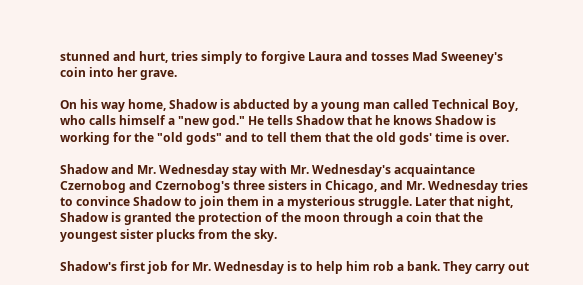stunned and hurt, tries simply to forgive Laura and tosses Mad Sweeney's coin into her grave.

On his way home, Shadow is abducted by a young man called Technical Boy, who calls himself a "new god." He tells Shadow that he knows Shadow is working for the "old gods" and to tell them that the old gods' time is over.

Shadow and Mr. Wednesday stay with Mr. Wednesday's acquaintance Czernobog and Czernobog's three sisters in Chicago, and Mr. Wednesday tries to convince Shadow to join them in a mysterious struggle. Later that night, Shadow is granted the protection of the moon through a coin that the youngest sister plucks from the sky.

Shadow's first job for Mr. Wednesday is to help him rob a bank. They carry out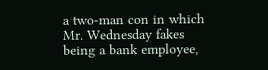a two-man con in which Mr. Wednesday fakes being a bank employee,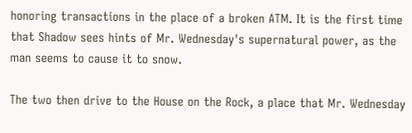honoring transactions in the place of a broken ATM. It is the first time that Shadow sees hints of Mr. Wednesday's supernatural power, as the man seems to cause it to snow.

The two then drive to the House on the Rock, a place that Mr. Wednesday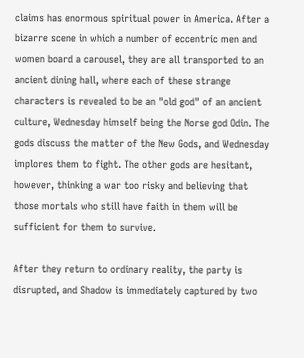claims has enormous spiritual power in America. After a bizarre scene in which a number of eccentric men and women board a carousel, they are all transported to an ancient dining hall, where each of these strange characters is revealed to be an "old god" of an ancient culture, Wednesday himself being the Norse god Odin. The gods discuss the matter of the New Gods, and Wednesday implores them to fight. The other gods are hesitant, however, thinking a war too risky and believing that those mortals who still have faith in them will be sufficient for them to survive.

After they return to ordinary reality, the party is disrupted, and Shadow is immediately captured by two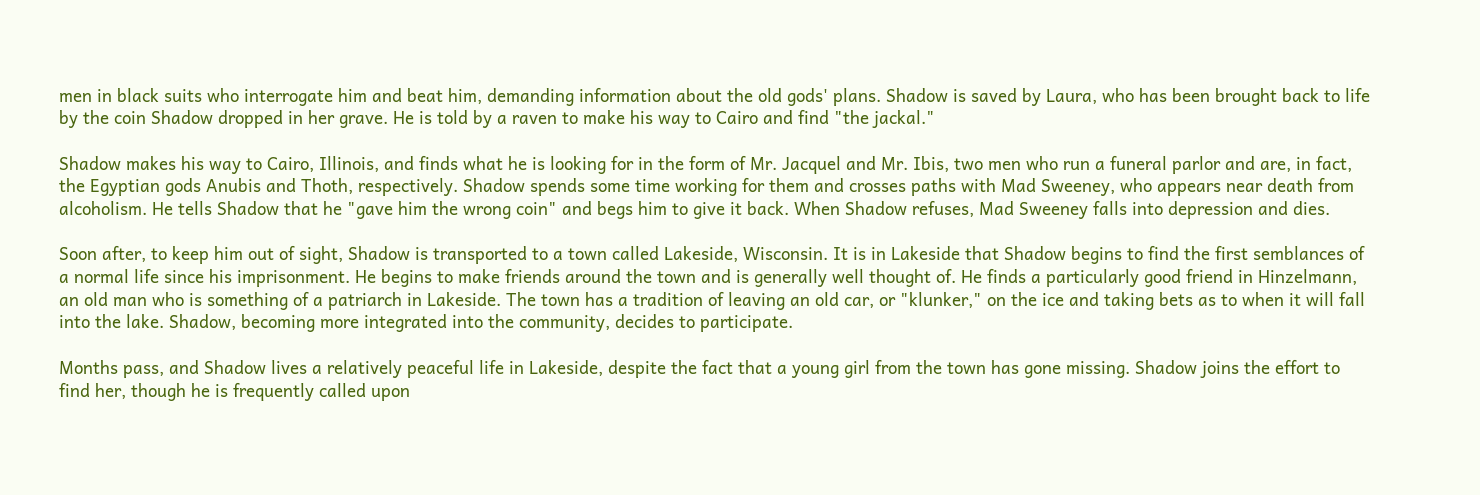men in black suits who interrogate him and beat him, demanding information about the old gods' plans. Shadow is saved by Laura, who has been brought back to life by the coin Shadow dropped in her grave. He is told by a raven to make his way to Cairo and find "the jackal."

Shadow makes his way to Cairo, Illinois, and finds what he is looking for in the form of Mr. Jacquel and Mr. Ibis, two men who run a funeral parlor and are, in fact, the Egyptian gods Anubis and Thoth, respectively. Shadow spends some time working for them and crosses paths with Mad Sweeney, who appears near death from alcoholism. He tells Shadow that he "gave him the wrong coin" and begs him to give it back. When Shadow refuses, Mad Sweeney falls into depression and dies.

Soon after, to keep him out of sight, Shadow is transported to a town called Lakeside, Wisconsin. It is in Lakeside that Shadow begins to find the first semblances of a normal life since his imprisonment. He begins to make friends around the town and is generally well thought of. He finds a particularly good friend in Hinzelmann, an old man who is something of a patriarch in Lakeside. The town has a tradition of leaving an old car, or "klunker," on the ice and taking bets as to when it will fall into the lake. Shadow, becoming more integrated into the community, decides to participate.

Months pass, and Shadow lives a relatively peaceful life in Lakeside, despite the fact that a young girl from the town has gone missing. Shadow joins the effort to find her, though he is frequently called upon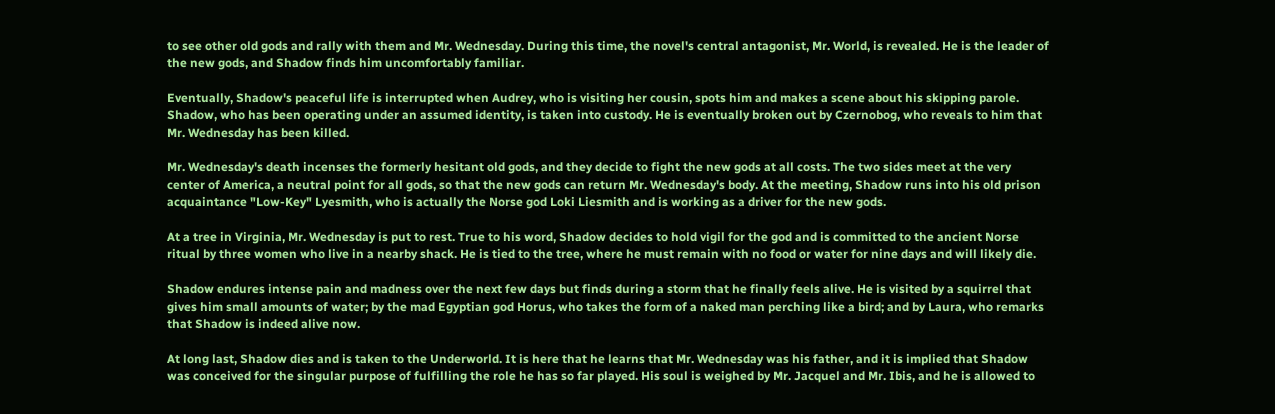to see other old gods and rally with them and Mr. Wednesday. During this time, the novel's central antagonist, Mr. World, is revealed. He is the leader of the new gods, and Shadow finds him uncomfortably familiar.

Eventually, Shadow's peaceful life is interrupted when Audrey, who is visiting her cousin, spots him and makes a scene about his skipping parole. Shadow, who has been operating under an assumed identity, is taken into custody. He is eventually broken out by Czernobog, who reveals to him that Mr. Wednesday has been killed.

Mr. Wednesday's death incenses the formerly hesitant old gods, and they decide to fight the new gods at all costs. The two sides meet at the very center of America, a neutral point for all gods, so that the new gods can return Mr. Wednesday's body. At the meeting, Shadow runs into his old prison acquaintance "Low-Key" Lyesmith, who is actually the Norse god Loki Liesmith and is working as a driver for the new gods.

At a tree in Virginia, Mr. Wednesday is put to rest. True to his word, Shadow decides to hold vigil for the god and is committed to the ancient Norse ritual by three women who live in a nearby shack. He is tied to the tree, where he must remain with no food or water for nine days and will likely die.

Shadow endures intense pain and madness over the next few days but finds during a storm that he finally feels alive. He is visited by a squirrel that gives him small amounts of water; by the mad Egyptian god Horus, who takes the form of a naked man perching like a bird; and by Laura, who remarks that Shadow is indeed alive now.

At long last, Shadow dies and is taken to the Underworld. It is here that he learns that Mr. Wednesday was his father, and it is implied that Shadow was conceived for the singular purpose of fulfilling the role he has so far played. His soul is weighed by Mr. Jacquel and Mr. Ibis, and he is allowed to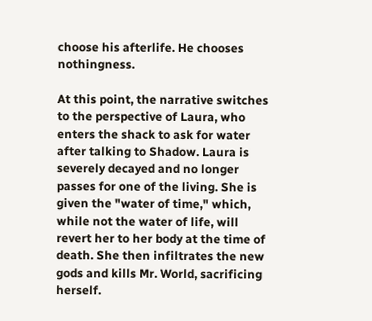choose his afterlife. He chooses nothingness.

At this point, the narrative switches to the perspective of Laura, who enters the shack to ask for water after talking to Shadow. Laura is severely decayed and no longer passes for one of the living. She is given the "water of time," which, while not the water of life, will revert her to her body at the time of death. She then infiltrates the new gods and kills Mr. World, sacrificing herself.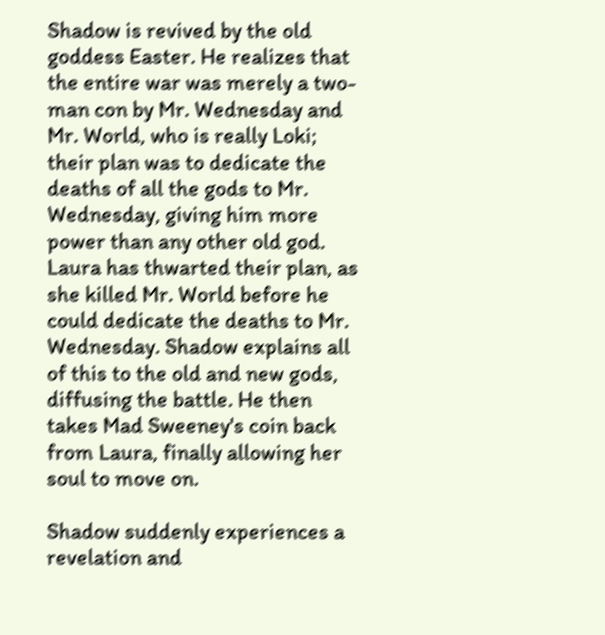Shadow is revived by the old goddess Easter. He realizes that the entire war was merely a two-man con by Mr. Wednesday and Mr. World, who is really Loki; their plan was to dedicate the deaths of all the gods to Mr. Wednesday, giving him more power than any other old god. Laura has thwarted their plan, as she killed Mr. World before he could dedicate the deaths to Mr. Wednesday. Shadow explains all of this to the old and new gods, diffusing the battle. He then takes Mad Sweeney's coin back from Laura, finally allowing her soul to move on.

Shadow suddenly experiences a revelation and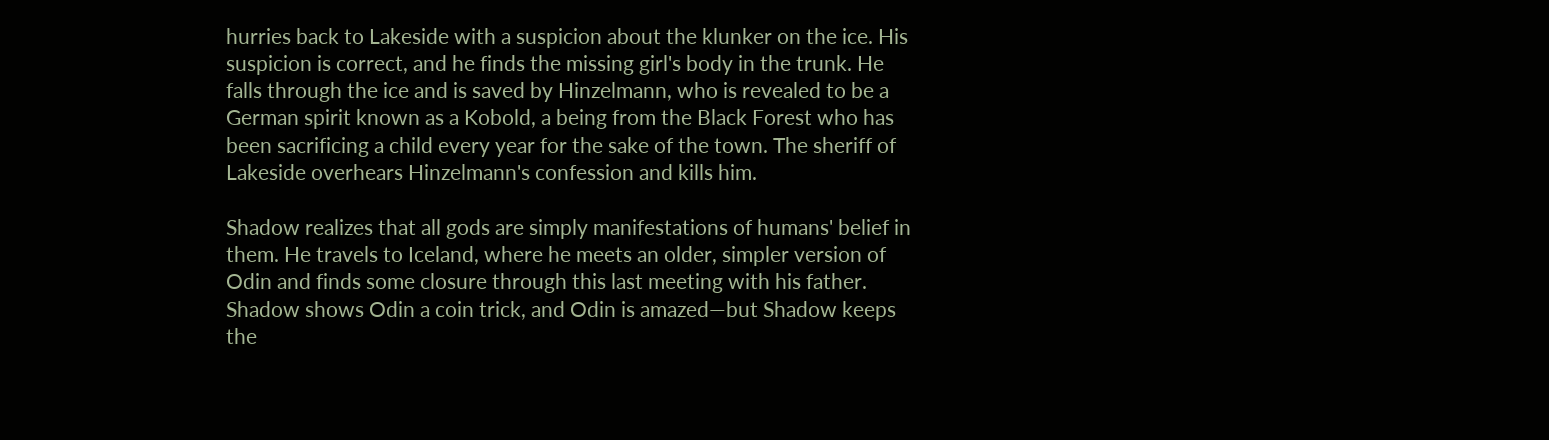hurries back to Lakeside with a suspicion about the klunker on the ice. His suspicion is correct, and he finds the missing girl's body in the trunk. He falls through the ice and is saved by Hinzelmann, who is revealed to be a German spirit known as a Kobold, a being from the Black Forest who has been sacrificing a child every year for the sake of the town. The sheriff of Lakeside overhears Hinzelmann's confession and kills him.

Shadow realizes that all gods are simply manifestations of humans' belief in them. He travels to Iceland, where he meets an older, simpler version of Odin and finds some closure through this last meeting with his father. Shadow shows Odin a coin trick, and Odin is amazed—but Shadow keeps the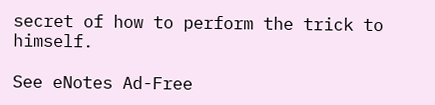secret of how to perform the trick to himself.

See eNotes Ad-Free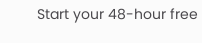Start your 48-hour free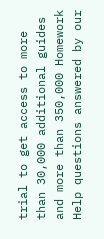trial to get access to more than 30,000 additional guides and more than 350,000 Homework Help questions answered by our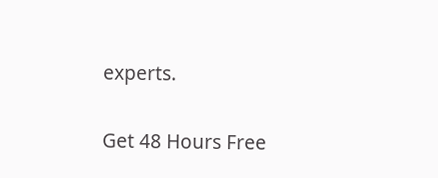experts.

Get 48 Hours Free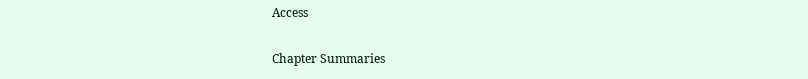Access

Chapter Summaries